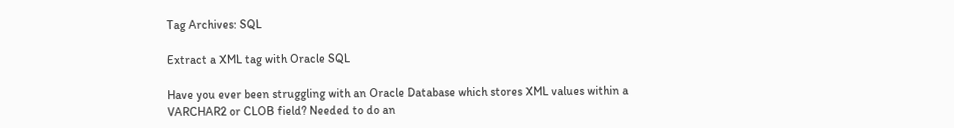Tag Archives: SQL

Extract a XML tag with Oracle SQL

Have you ever been struggling with an Oracle Database which stores XML values within a VARCHAR2 or CLOB field? Needed to do an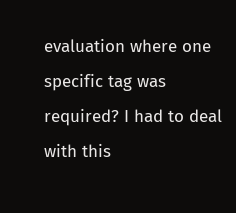evaluation where one specific tag was required? I had to deal with this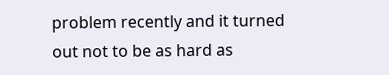problem recently and it turned out not to be as hard as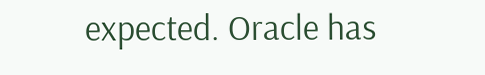expected. Oracle has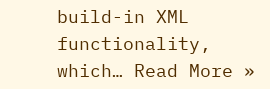build-in XML functionality, which… Read More »